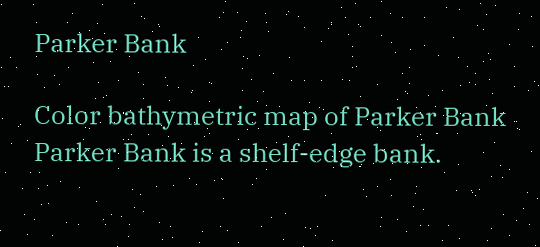Parker Bank

Color bathymetric map of Parker Bank
Parker Bank is a shelf-edge bank.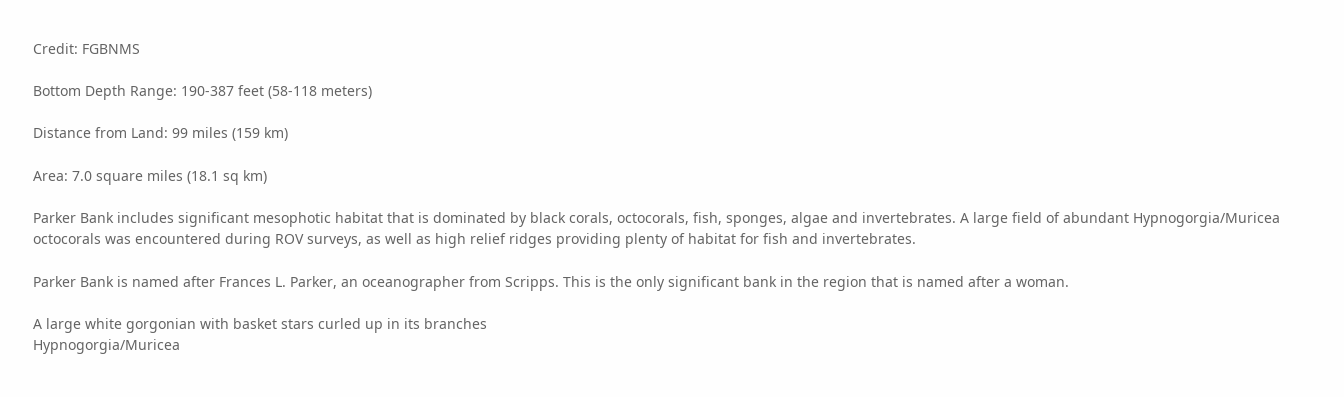Credit: FGBNMS

Bottom Depth Range: 190-387 feet (58-118 meters)

Distance from Land: 99 miles (159 km)

Area: 7.0 square miles (18.1 sq km)

Parker Bank includes significant mesophotic habitat that is dominated by black corals, octocorals, fish, sponges, algae and invertebrates. A large field of abundant Hypnogorgia/Muricea octocorals was encountered during ROV surveys, as well as high relief ridges providing plenty of habitat for fish and invertebrates.

Parker Bank is named after Frances L. Parker, an oceanographer from Scripps. This is the only significant bank in the region that is named after a woman.

A large white gorgonian with basket stars curled up in its branches
Hypnogorgia/Muricea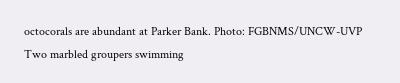octocorals are abundant at Parker Bank. Photo: FGBNMS/UNCW-UVP
Two marbled groupers swimming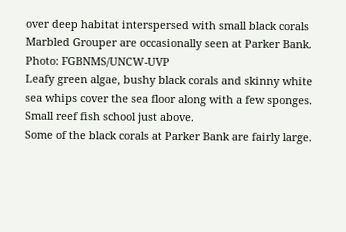over deep habitat interspersed with small black corals
Marbled Grouper are occasionally seen at Parker Bank. Photo: FGBNMS/UNCW-UVP
Leafy green algae, bushy black corals and skinny white sea whips cover the sea floor along with a few sponges. Small reef fish school just above.
Some of the black corals at Parker Bank are fairly large.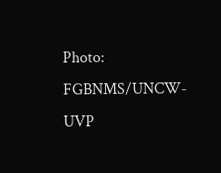Photo: FGBNMS/UNCW-UVP